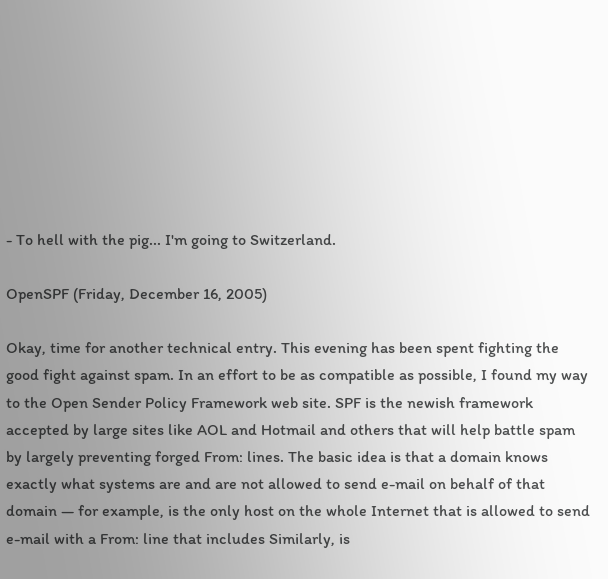- To hell with the pig... I'm going to Switzerland.

OpenSPF (Friday, December 16, 2005)

Okay, time for another technical entry. This evening has been spent fighting the good fight against spam. In an effort to be as compatible as possible, I found my way to the Open Sender Policy Framework web site. SPF is the newish framework accepted by large sites like AOL and Hotmail and others that will help battle spam by largely preventing forged From: lines. The basic idea is that a domain knows exactly what systems are and are not allowed to send e-mail on behalf of that domain — for example, is the only host on the whole Internet that is allowed to send e-mail with a From: line that includes Similarly, is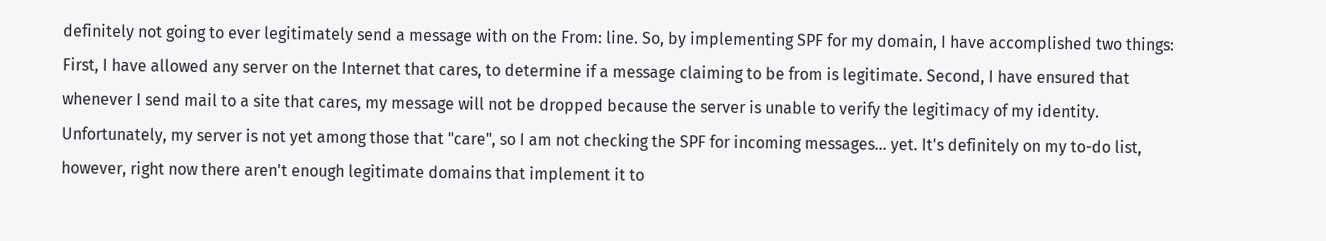definitely not going to ever legitimately send a message with on the From: line. So, by implementing SPF for my domain, I have accomplished two things: First, I have allowed any server on the Internet that cares, to determine if a message claiming to be from is legitimate. Second, I have ensured that whenever I send mail to a site that cares, my message will not be dropped because the server is unable to verify the legitimacy of my identity. Unfortunately, my server is not yet among those that "care", so I am not checking the SPF for incoming messages... yet. It's definitely on my to-do list, however, right now there aren't enough legitimate domains that implement it to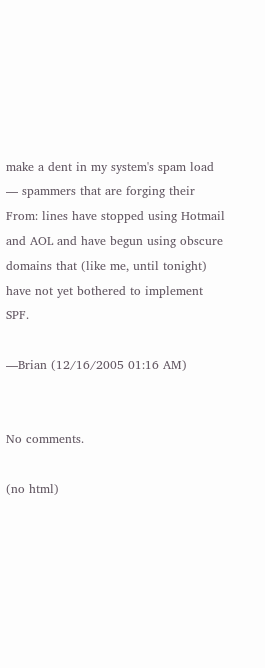make a dent in my system's spam load — spammers that are forging their From: lines have stopped using Hotmail and AOL and have begun using obscure domains that (like me, until tonight) have not yet bothered to implement SPF.

—Brian (12/16/2005 01:16 AM)


No comments.

(no html)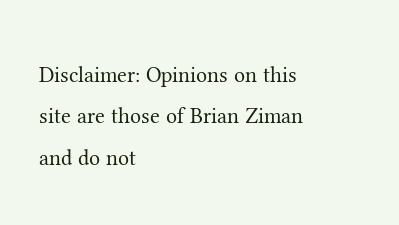Disclaimer: Opinions on this site are those of Brian Ziman and do not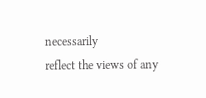necessarily
reflect the views of any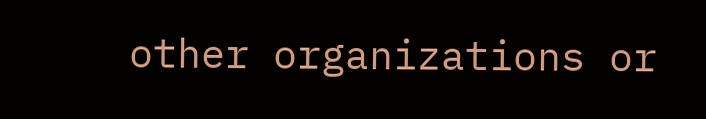other organizations or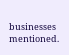businesses mentioned.